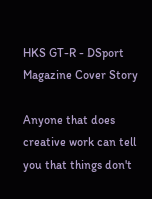HKS GT-R - DSport Magazine Cover Story

Anyone that does creative work can tell you that things don't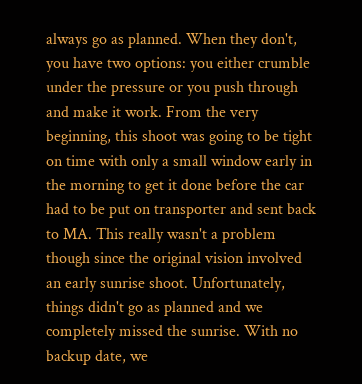always go as planned. When they don't, you have two options: you either crumble under the pressure or you push through and make it work. From the very beginning, this shoot was going to be tight on time with only a small window early in the morning to get it done before the car had to be put on transporter and sent back to MA. This really wasn't a problem though since the original vision involved an early sunrise shoot. Unfortunately, things didn't go as planned and we completely missed the sunrise. With no backup date, we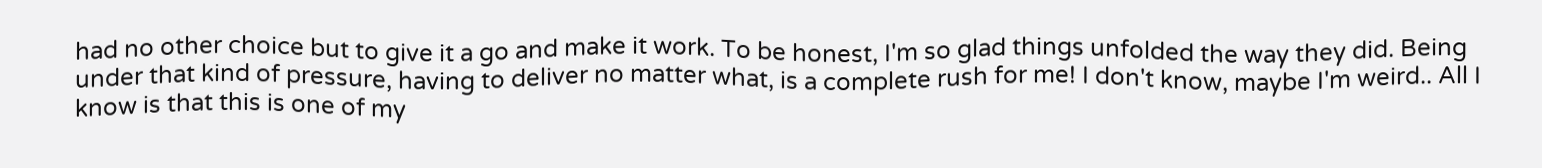had no other choice but to give it a go and make it work. To be honest, I'm so glad things unfolded the way they did. Being under that kind of pressure, having to deliver no matter what, is a complete rush for me! I don't know, maybe I'm weird.. All I know is that this is one of my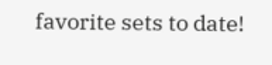favorite sets to date!